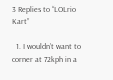3 Replies to “LOLrio Kart”

  1. I wouldn’t want to corner at 72kph in a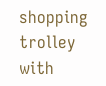shopping trolley with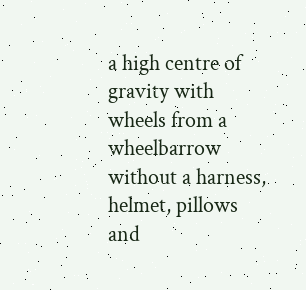a high centre of gravity with wheels from a wheelbarrow without a harness, helmet, pillows and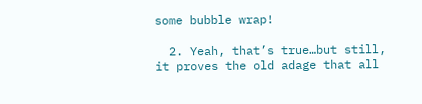some bubble wrap!

  2. Yeah, that’s true…but still, it proves the old adage that all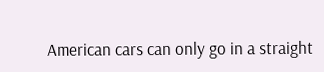American cars can only go in a straight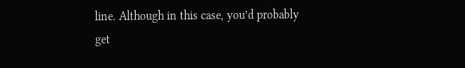line. Although in this case, you’d probably get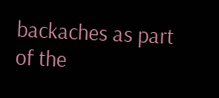backaches as part of the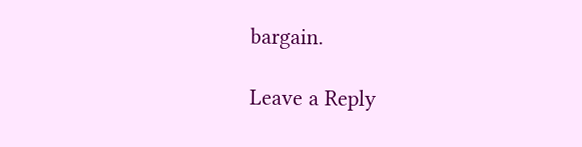bargain.

Leave a Reply